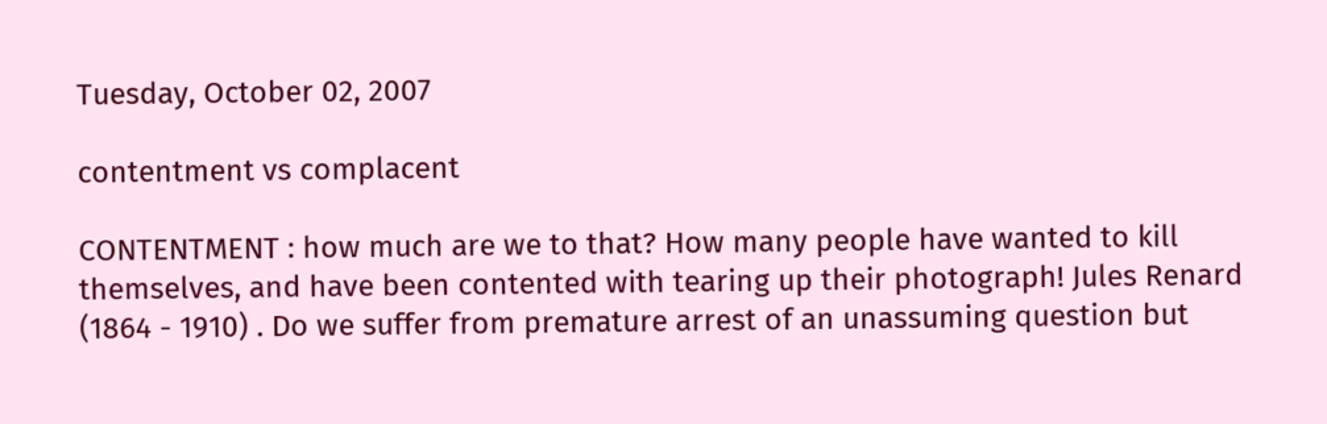Tuesday, October 02, 2007

contentment vs complacent

CONTENTMENT : how much are we to that? How many people have wanted to kill themselves, and have been contented with tearing up their photograph! Jules Renard (1864 - 1910) . Do we suffer from premature arrest of an unassuming question but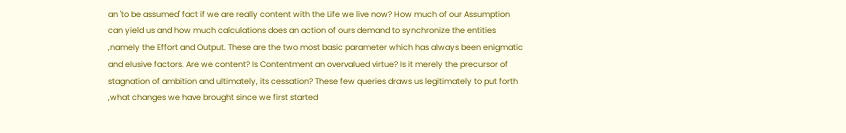an 'to be assumed' fact if we are really content with the Life we live now? How much of our Assumption can yield us and how much calculations does an action of ours demand to synchronize the entities ,namely the Effort and Output. These are the two most basic parameter which has always been enigmatic and elusive factors. Are we content? Is Contentment an overvalued virtue? Is it merely the precursor of stagnation of ambition and ultimately, its cessation? These few queries draws us legitimately to put forth ,what changes we have brought since we first started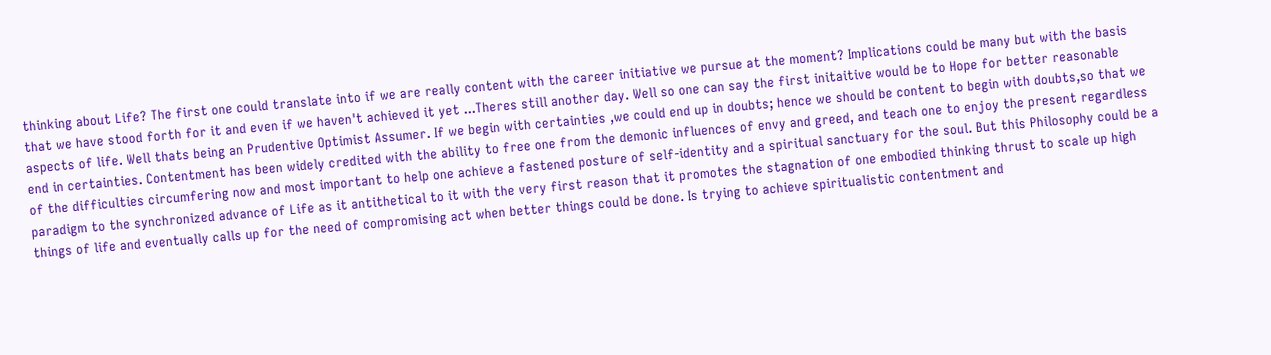thinking about Life? The first one could translate into if we are really content with the career initiative we pursue at the moment? Implications could be many but with the basis that we have stood forth for it and even if we haven't achieved it yet ...Theres still another day. Well so one can say the first initaitive would be to Hope for better reasonable aspects of life. Well thats being an Prudentive Optimist Assumer. If we begin with certainties ,we could end up in doubts; hence we should be content to begin with doubts,so that we end in certainties. Contentment has been widely credited with the ability to free one from the demonic influences of envy and greed, and teach one to enjoy the present regardless of the difficulties circumfering now and most important to help one achieve a fastened posture of self-identity and a spiritual sanctuary for the soul. But this Philosophy could be a paradigm to the synchronized advance of Life as it antithetical to it with the very first reason that it promotes the stagnation of one embodied thinking thrust to scale up high things of life and eventually calls up for the need of compromising act when better things could be done. Is trying to achieve spiritualistic contentment and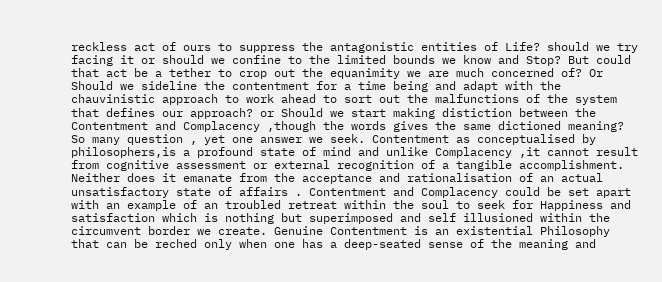reckless act of ours to suppress the antagonistic entities of Life? should we try facing it or should we confine to the limited bounds we know and Stop? But could that act be a tether to crop out the equanimity we are much concerned of? Or Should we sideline the contentment for a time being and adapt with the chauvinistic approach to work ahead to sort out the malfunctions of the system that defines our approach? or Should we start making distiction between the Contentment and Complacency ,though the words gives the same dictioned meaning? So many question , yet one answer we seek. Contentment as conceptualised by philosophers,is a profound state of mind and unlike Complacency ,it cannot result from cognitive assessment or external recognition of a tangible accomplishment. Neither does it emanate from the acceptance and rationalisation of an actual unsatisfactory state of affairs . Contentment and Complacency could be set apart with an example of an troubled retreat within the soul to seek for Happiness and satisfaction which is nothing but superimposed and self illusioned within the circumvent border we create. Genuine Contentment is an existential Philosophy that can be reched only when one has a deep-seated sense of the meaning and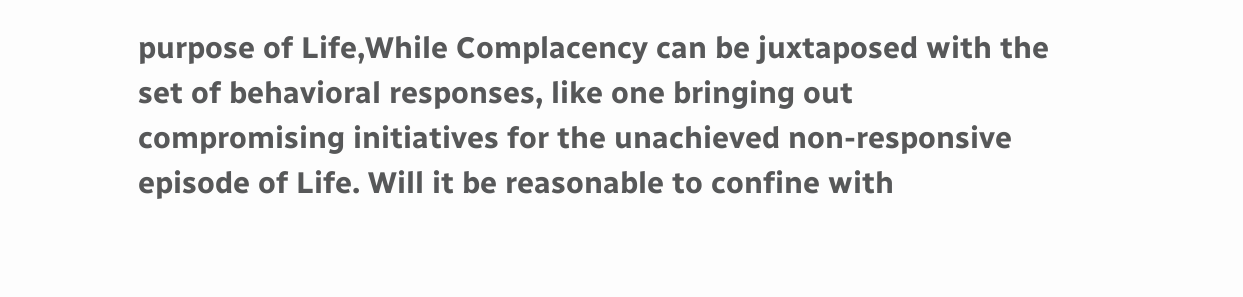purpose of Life,While Complacency can be juxtaposed with the set of behavioral responses, like one bringing out compromising initiatives for the unachieved non-responsive episode of Life. Will it be reasonable to confine with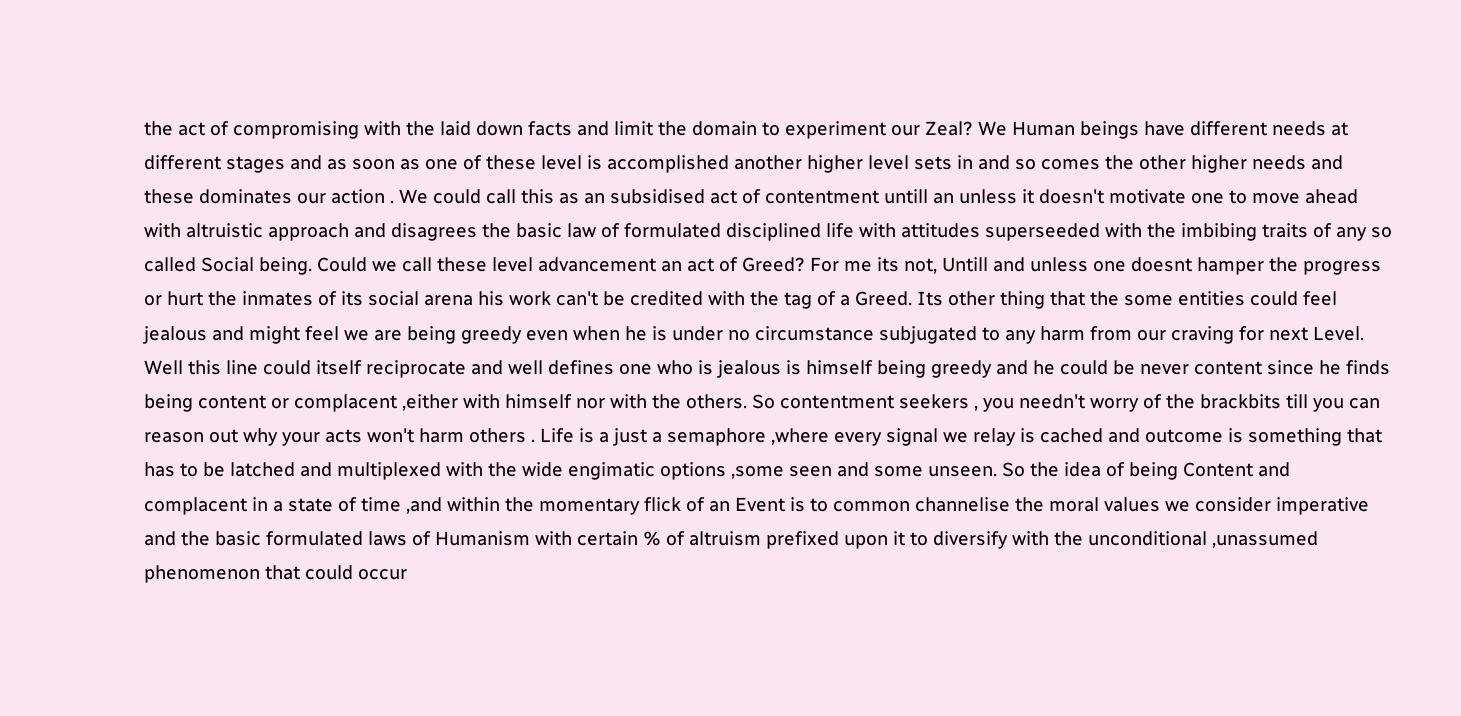the act of compromising with the laid down facts and limit the domain to experiment our Zeal? We Human beings have different needs at different stages and as soon as one of these level is accomplished another higher level sets in and so comes the other higher needs and these dominates our action . We could call this as an subsidised act of contentment untill an unless it doesn't motivate one to move ahead with altruistic approach and disagrees the basic law of formulated disciplined life with attitudes superseeded with the imbibing traits of any so called Social being. Could we call these level advancement an act of Greed? For me its not, Untill and unless one doesnt hamper the progress or hurt the inmates of its social arena his work can't be credited with the tag of a Greed. Its other thing that the some entities could feel jealous and might feel we are being greedy even when he is under no circumstance subjugated to any harm from our craving for next Level. Well this line could itself reciprocate and well defines one who is jealous is himself being greedy and he could be never content since he finds being content or complacent ,either with himself nor with the others. So contentment seekers , you needn't worry of the brackbits till you can reason out why your acts won't harm others . Life is a just a semaphore ,where every signal we relay is cached and outcome is something that has to be latched and multiplexed with the wide engimatic options ,some seen and some unseen. So the idea of being Content and complacent in a state of time ,and within the momentary flick of an Event is to common channelise the moral values we consider imperative and the basic formulated laws of Humanism with certain % of altruism prefixed upon it to diversify with the unconditional ,unassumed phenomenon that could occur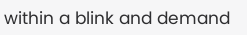within a blink and demand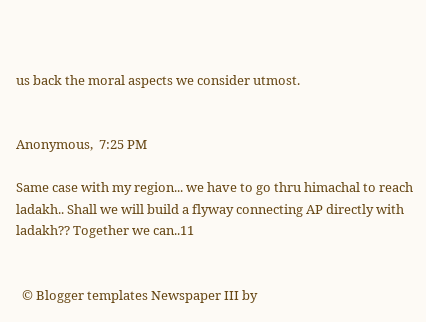us back the moral aspects we consider utmost.


Anonymous,  7:25 PM

Same case with my region... we have to go thru himachal to reach ladakh.. Shall we will build a flyway connecting AP directly with ladakh?? Together we can..11


  © Blogger templates Newspaper III by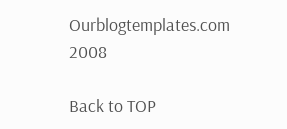Ourblogtemplates.com 2008

Back to TOP